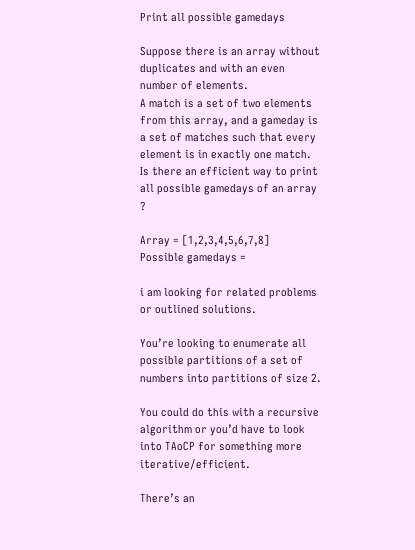Print all possible gamedays

Suppose there is an array without duplicates and with an even number of elements.
A match is a set of two elements from this array, and a gameday is a set of matches such that every element is in exactly one match. Is there an efficient way to print all possible gamedays of an array ?

Array = [1,2,3,4,5,6,7,8]
Possible gamedays =

i am looking for related problems or outlined solutions.

You’re looking to enumerate all possible partitions of a set of numbers into partitions of size 2.

You could do this with a recursive algorithm or you’d have to look into TAoCP for something more iterative/efficient.

There’s an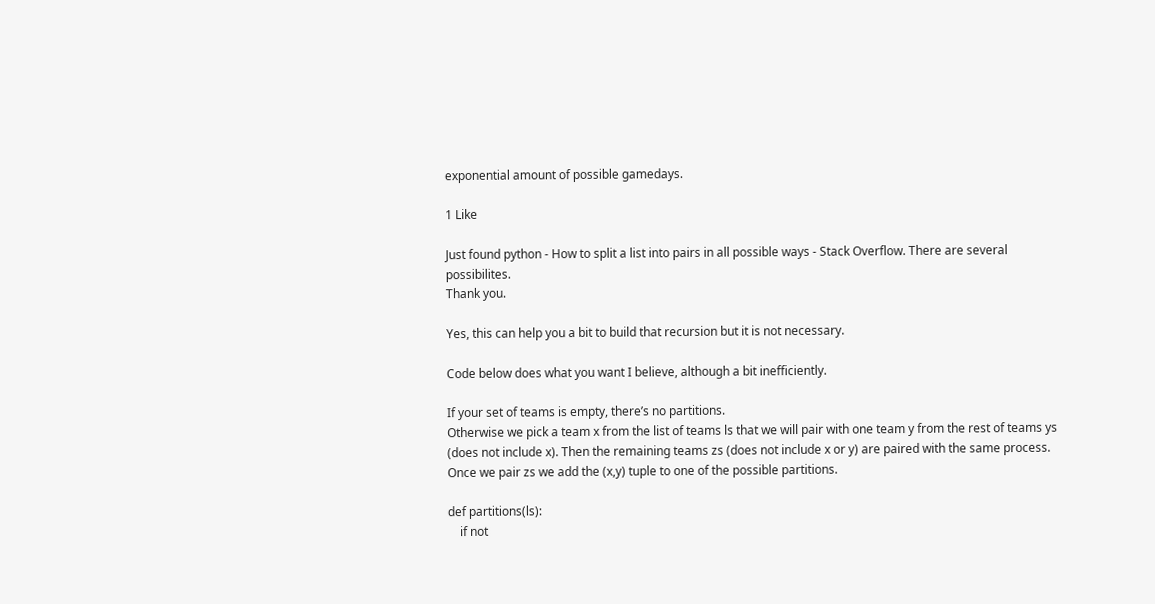exponential amount of possible gamedays.

1 Like

Just found python - How to split a list into pairs in all possible ways - Stack Overflow. There are several possibilites.
Thank you.

Yes, this can help you a bit to build that recursion but it is not necessary.

Code below does what you want I believe, although a bit inefficiently.

If your set of teams is empty, there’s no partitions.
Otherwise we pick a team x from the list of teams ls that we will pair with one team y from the rest of teams ys (does not include x). Then the remaining teams zs (does not include x or y) are paired with the same process. Once we pair zs we add the (x,y) tuple to one of the possible partitions.

def partitions(ls):
    if not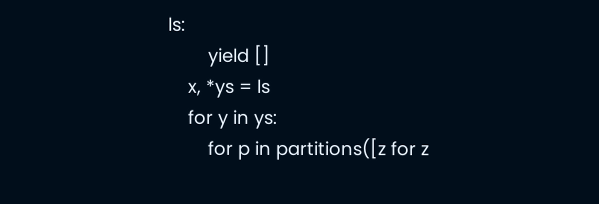ls:
        yield []
    x, *ys = ls
    for y in ys:
        for p in partitions([z for z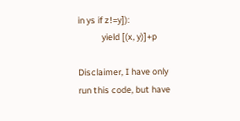in ys if z!=y]):
            yield [(x, y)]+p

Disclaimer, I have only run this code, but have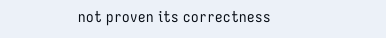not proven its correctness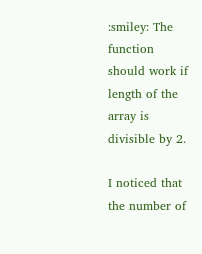:smiley: The function should work if length of the array is divisible by 2.

I noticed that the number of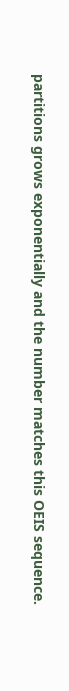partitions grows exponentially and the number matches this OEIS sequence.